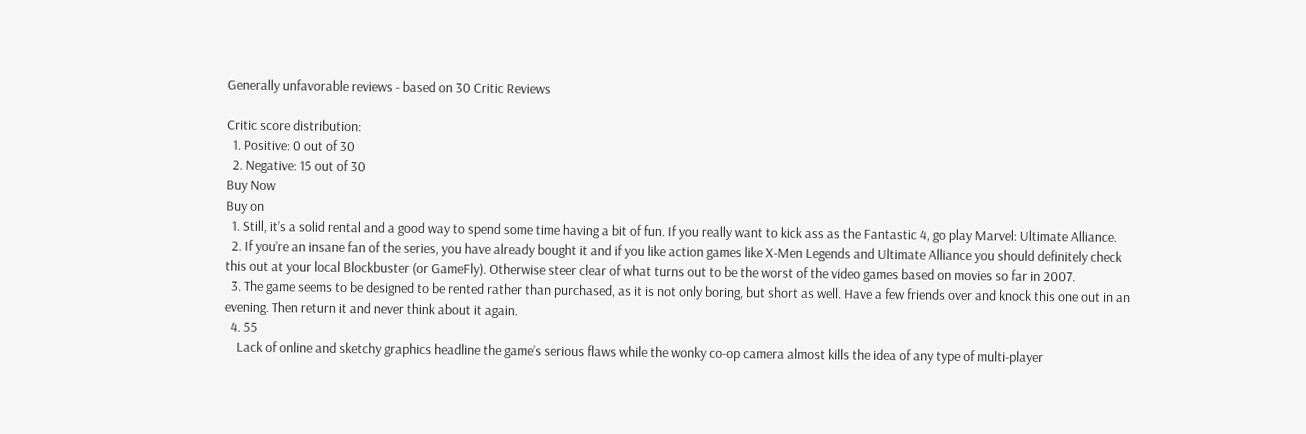Generally unfavorable reviews - based on 30 Critic Reviews

Critic score distribution:
  1. Positive: 0 out of 30
  2. Negative: 15 out of 30
Buy Now
Buy on
  1. Still, it’s a solid rental and a good way to spend some time having a bit of fun. If you really want to kick ass as the Fantastic 4, go play Marvel: Ultimate Alliance.
  2. If you’re an insane fan of the series, you have already bought it and if you like action games like X-Men Legends and Ultimate Alliance you should definitely check this out at your local Blockbuster (or GameFly). Otherwise steer clear of what turns out to be the worst of the video games based on movies so far in 2007.
  3. The game seems to be designed to be rented rather than purchased, as it is not only boring, but short as well. Have a few friends over and knock this one out in an evening. Then return it and never think about it again.
  4. 55
    Lack of online and sketchy graphics headline the game’s serious flaws while the wonky co-op camera almost kills the idea of any type of multi-player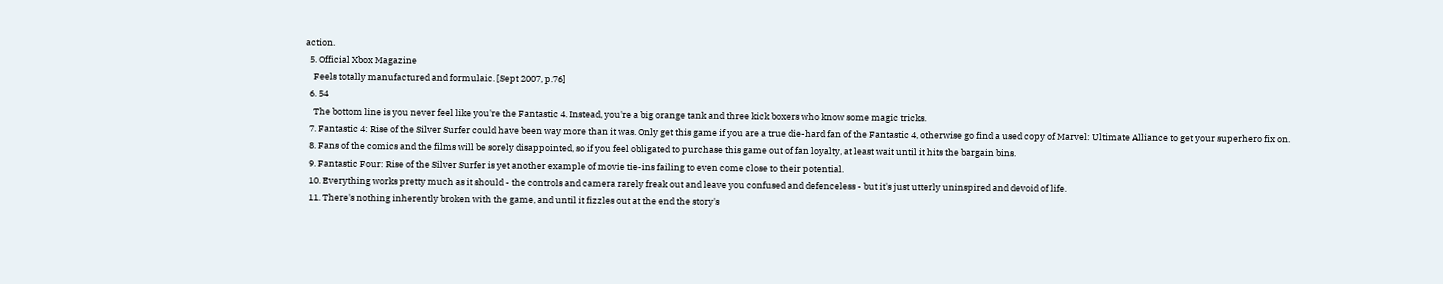action.
  5. Official Xbox Magazine
    Feels totally manufactured and formulaic. [Sept 2007, p.76]
  6. 54
    The bottom line is you never feel like you're the Fantastic 4. Instead, you're a big orange tank and three kick boxers who know some magic tricks.
  7. Fantastic 4: Rise of the Silver Surfer could have been way more than it was. Only get this game if you are a true die-hard fan of the Fantastic 4, otherwise go find a used copy of Marvel: Ultimate Alliance to get your superhero fix on.
  8. Fans of the comics and the films will be sorely disappointed, so if you feel obligated to purchase this game out of fan loyalty, at least wait until it hits the bargain bins.
  9. Fantastic Four: Rise of the Silver Surfer is yet another example of movie tie-ins failing to even come close to their potential.
  10. Everything works pretty much as it should - the controls and camera rarely freak out and leave you confused and defenceless - but it's just utterly uninspired and devoid of life.
  11. There's nothing inherently broken with the game, and until it fizzles out at the end the story's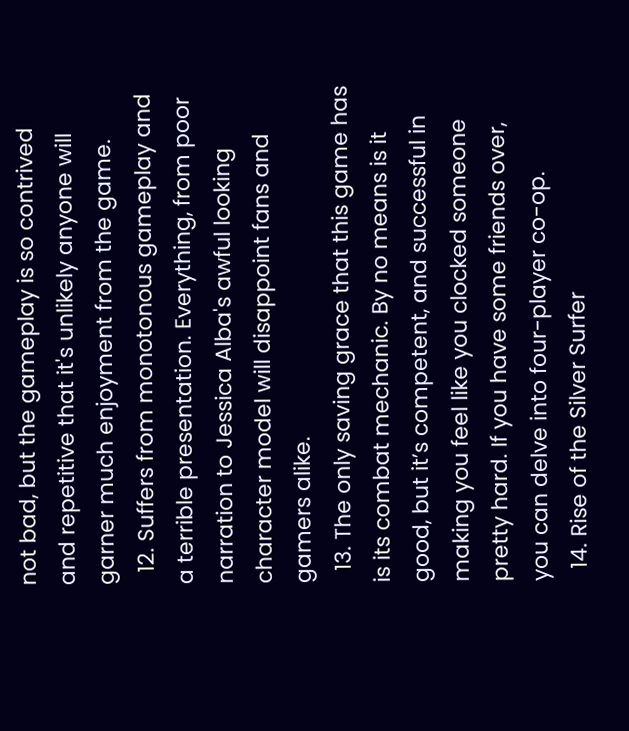not bad, but the gameplay is so contrived and repetitive that it's unlikely anyone will garner much enjoyment from the game.
  12. Suffers from monotonous gameplay and a terrible presentation. Everything, from poor narration to Jessica Alba's awful looking character model will disappoint fans and gamers alike.
  13. The only saving grace that this game has is its combat mechanic. By no means is it good, but it’s competent, and successful in making you feel like you clocked someone pretty hard. If you have some friends over, you can delve into four-player co-op.
  14. Rise of the Silver Surfer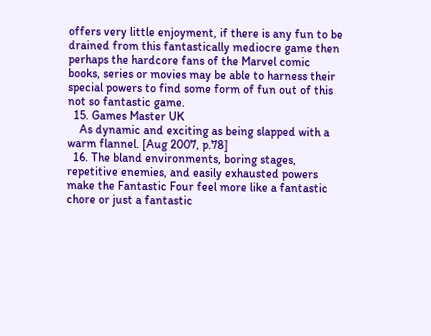offers very little enjoyment, if there is any fun to be drained from this fantastically mediocre game then perhaps the hardcore fans of the Marvel comic books, series or movies may be able to harness their special powers to find some form of fun out of this not so fantastic game.
  15. Games Master UK
    As dynamic and exciting as being slapped with a warm flannel. [Aug 2007, p.78]
  16. The bland environments, boring stages, repetitive enemies, and easily exhausted powers make the Fantastic Four feel more like a fantastic chore or just a fantastic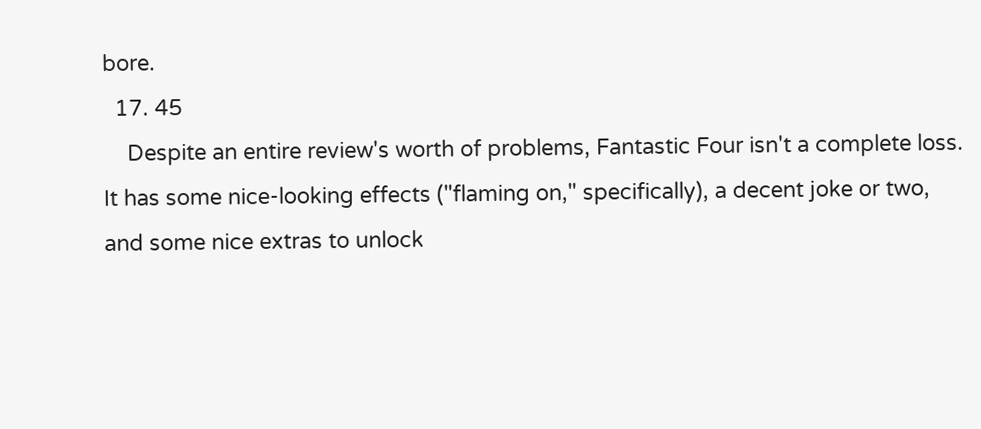bore.
  17. 45
    Despite an entire review's worth of problems, Fantastic Four isn't a complete loss. It has some nice-looking effects ("flaming on," specifically), a decent joke or two, and some nice extras to unlock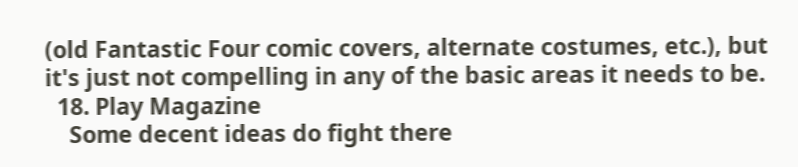(old Fantastic Four comic covers, alternate costumes, etc.), but it's just not compelling in any of the basic areas it needs to be.
  18. Play Magazine
    Some decent ideas do fight there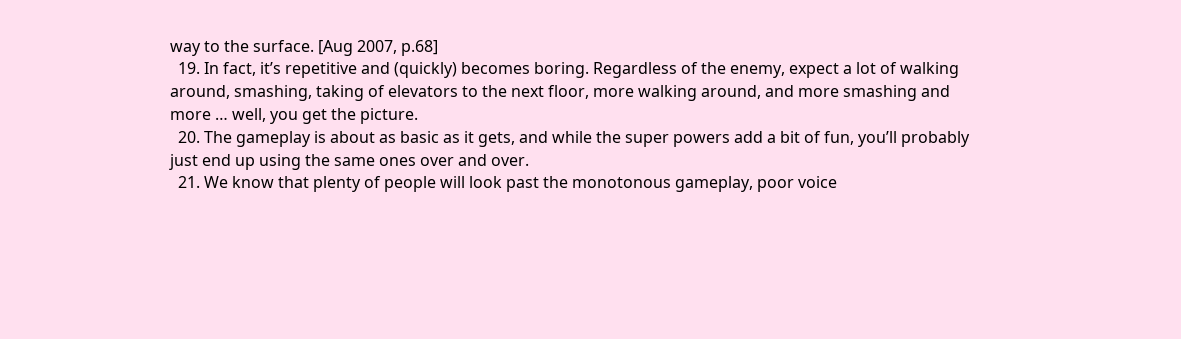way to the surface. [Aug 2007, p.68]
  19. In fact, it’s repetitive and (quickly) becomes boring. Regardless of the enemy, expect a lot of walking around, smashing, taking of elevators to the next floor, more walking around, and more smashing and more … well, you get the picture.
  20. The gameplay is about as basic as it gets, and while the super powers add a bit of fun, you’ll probably just end up using the same ones over and over.
  21. We know that plenty of people will look past the monotonous gameplay, poor voice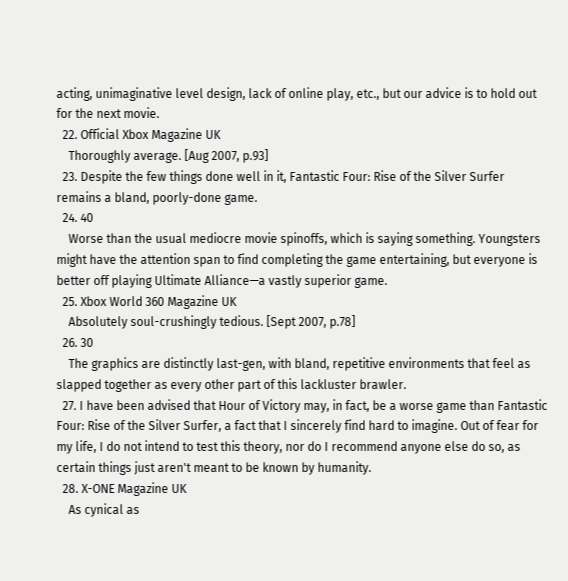acting, unimaginative level design, lack of online play, etc., but our advice is to hold out for the next movie.
  22. Official Xbox Magazine UK
    Thoroughly average. [Aug 2007, p.93]
  23. Despite the few things done well in it, Fantastic Four: Rise of the Silver Surfer remains a bland, poorly-done game.
  24. 40
    Worse than the usual mediocre movie spinoffs, which is saying something. Youngsters might have the attention span to find completing the game entertaining, but everyone is better off playing Ultimate Alliance—a vastly superior game.
  25. Xbox World 360 Magazine UK
    Absolutely soul-crushingly tedious. [Sept 2007, p.78]
  26. 30
    The graphics are distinctly last-gen, with bland, repetitive environments that feel as slapped together as every other part of this lackluster brawler.
  27. I have been advised that Hour of Victory may, in fact, be a worse game than Fantastic Four: Rise of the Silver Surfer, a fact that I sincerely find hard to imagine. Out of fear for my life, I do not intend to test this theory, nor do I recommend anyone else do so, as certain things just aren't meant to be known by humanity.
  28. X-ONE Magazine UK
    As cynical as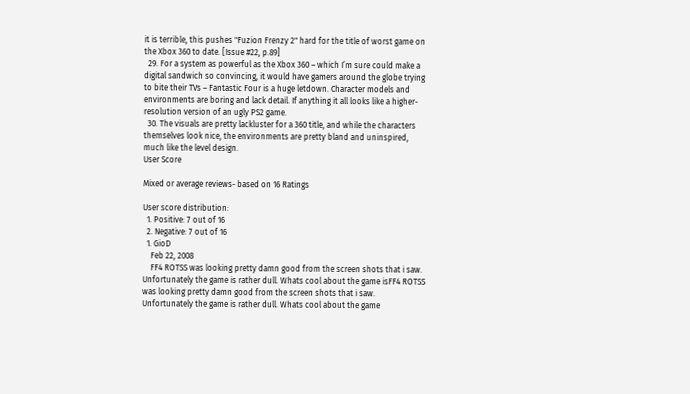it is terrible, this pushes "Fuzion Frenzy 2" hard for the title of worst game on the Xbox 360 to date. [Issue #22, p.89]
  29. For a system as powerful as the Xbox 360 – which I’m sure could make a digital sandwich so convincing, it would have gamers around the globe trying to bite their TVs – Fantastic Four is a huge letdown. Character models and environments are boring and lack detail. If anything it all looks like a higher-resolution version of an ugly PS2 game.
  30. The visuals are pretty lackluster for a 360 title, and while the characters themselves look nice, the environments are pretty bland and uninspired, much like the level design.
User Score

Mixed or average reviews- based on 16 Ratings

User score distribution:
  1. Positive: 7 out of 16
  2. Negative: 7 out of 16
  1. GioD
    Feb 22, 2008
    FF4 ROTSS was looking pretty damn good from the screen shots that i saw. Unfortunately the game is rather dull. Whats cool about the game isFF4 ROTSS was looking pretty damn good from the screen shots that i saw. Unfortunately the game is rather dull. Whats cool about the game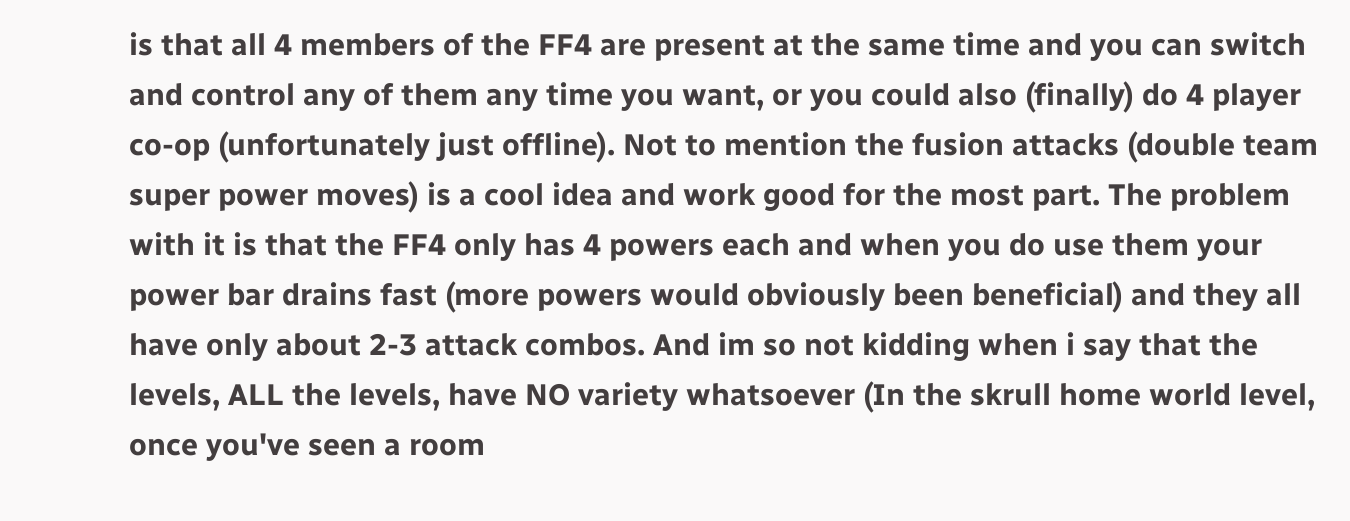is that all 4 members of the FF4 are present at the same time and you can switch and control any of them any time you want, or you could also (finally) do 4 player co-op (unfortunately just offline). Not to mention the fusion attacks (double team super power moves) is a cool idea and work good for the most part. The problem with it is that the FF4 only has 4 powers each and when you do use them your power bar drains fast (more powers would obviously been beneficial) and they all have only about 2-3 attack combos. And im so not kidding when i say that the levels, ALL the levels, have NO variety whatsoever (In the skrull home world level, once you've seen a room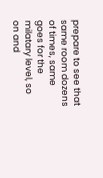prepare to see that same room dozens of times, same goes for the milatary level, so on and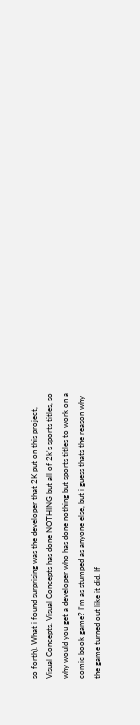so forth). What i found surprising was the developer that 2K put on this project, Visual Concepts. Visual Concepts has done NOTHING but all of 2k's sports titles, so why would you get a developer who has done nothing but sports titles to work on a comic book game? I'm as stumped as anyone else, but i guess thats the reason why the game turned out like it did. If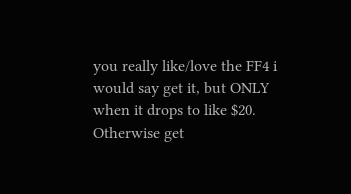you really like/love the FF4 i would say get it, but ONLY when it drops to like $20. Otherwise get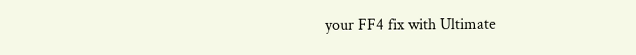your FF4 fix with Ultimate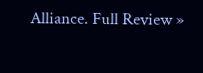Alliance. Full Review »